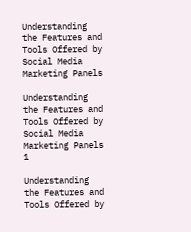Understanding the Features and Tools Offered by Social Media Marketing Panels

Understanding the Features and Tools Offered by Social Media Marketing Panels 1

Understanding the Features and Tools Offered by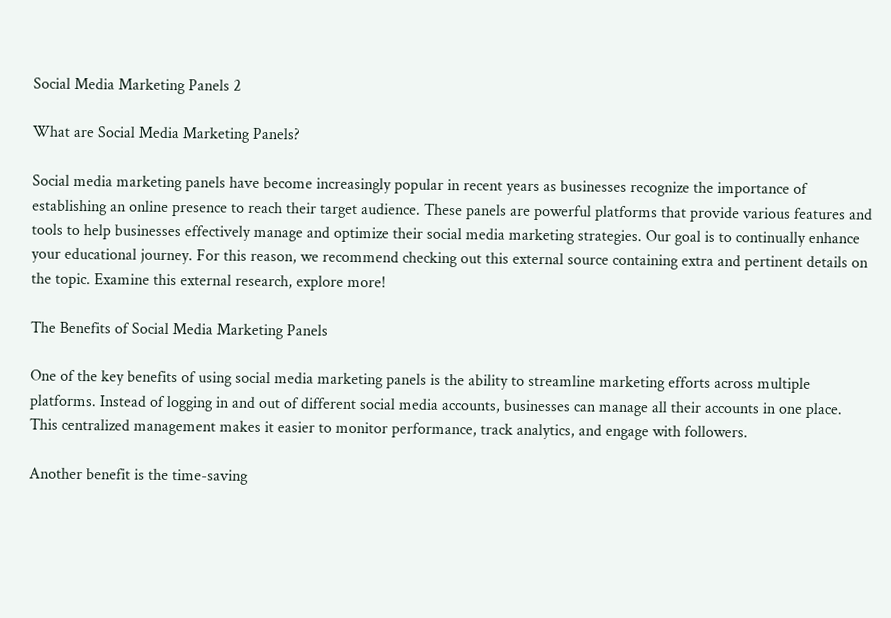Social Media Marketing Panels 2

What are Social Media Marketing Panels?

Social media marketing panels have become increasingly popular in recent years as businesses recognize the importance of establishing an online presence to reach their target audience. These panels are powerful platforms that provide various features and tools to help businesses effectively manage and optimize their social media marketing strategies. Our goal is to continually enhance your educational journey. For this reason, we recommend checking out this external source containing extra and pertinent details on the topic. Examine this external research, explore more!

The Benefits of Social Media Marketing Panels

One of the key benefits of using social media marketing panels is the ability to streamline marketing efforts across multiple platforms. Instead of logging in and out of different social media accounts, businesses can manage all their accounts in one place. This centralized management makes it easier to monitor performance, track analytics, and engage with followers.

Another benefit is the time-saving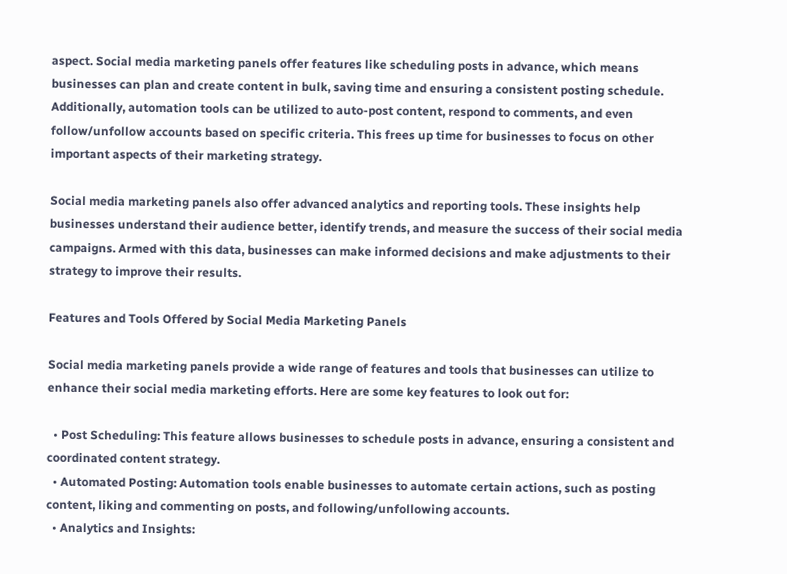aspect. Social media marketing panels offer features like scheduling posts in advance, which means businesses can plan and create content in bulk, saving time and ensuring a consistent posting schedule. Additionally, automation tools can be utilized to auto-post content, respond to comments, and even follow/unfollow accounts based on specific criteria. This frees up time for businesses to focus on other important aspects of their marketing strategy.

Social media marketing panels also offer advanced analytics and reporting tools. These insights help businesses understand their audience better, identify trends, and measure the success of their social media campaigns. Armed with this data, businesses can make informed decisions and make adjustments to their strategy to improve their results.

Features and Tools Offered by Social Media Marketing Panels

Social media marketing panels provide a wide range of features and tools that businesses can utilize to enhance their social media marketing efforts. Here are some key features to look out for:

  • Post Scheduling: This feature allows businesses to schedule posts in advance, ensuring a consistent and coordinated content strategy.
  • Automated Posting: Automation tools enable businesses to automate certain actions, such as posting content, liking and commenting on posts, and following/unfollowing accounts.
  • Analytics and Insights: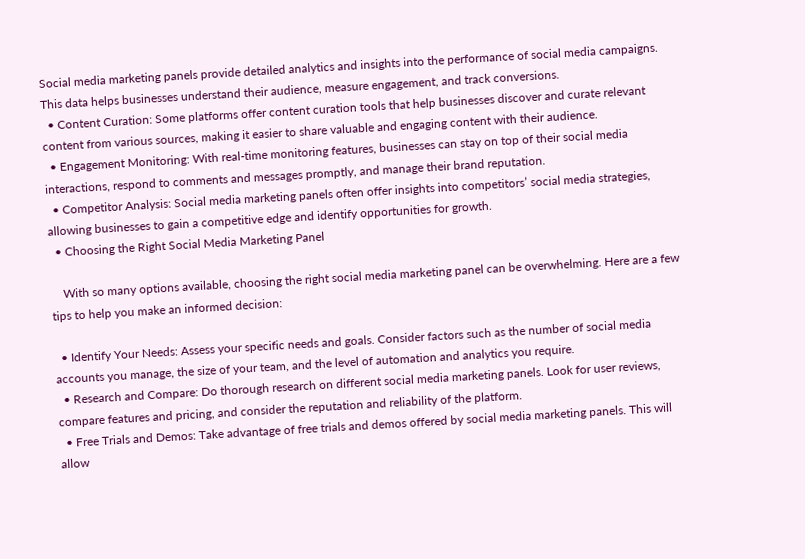Social media marketing panels provide detailed analytics and insights into the performance of social media campaigns. This data helps businesses understand their audience, measure engagement, and track conversions.
  • Content Curation: Some platforms offer content curation tools that help businesses discover and curate relevant content from various sources, making it easier to share valuable and engaging content with their audience.
  • Engagement Monitoring: With real-time monitoring features, businesses can stay on top of their social media interactions, respond to comments and messages promptly, and manage their brand reputation.
  • Competitor Analysis: Social media marketing panels often offer insights into competitors’ social media strategies, allowing businesses to gain a competitive edge and identify opportunities for growth.
  • Choosing the Right Social Media Marketing Panel

    With so many options available, choosing the right social media marketing panel can be overwhelming. Here are a few tips to help you make an informed decision:

  • Identify Your Needs: Assess your specific needs and goals. Consider factors such as the number of social media accounts you manage, the size of your team, and the level of automation and analytics you require.
  • Research and Compare: Do thorough research on different social media marketing panels. Look for user reviews, compare features and pricing, and consider the reputation and reliability of the platform.
  • Free Trials and Demos: Take advantage of free trials and demos offered by social media marketing panels. This will allow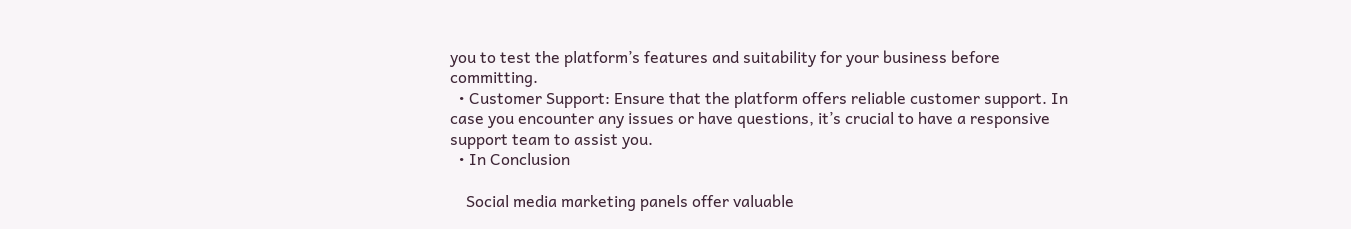you to test the platform’s features and suitability for your business before committing.
  • Customer Support: Ensure that the platform offers reliable customer support. In case you encounter any issues or have questions, it’s crucial to have a responsive support team to assist you.
  • In Conclusion

    Social media marketing panels offer valuable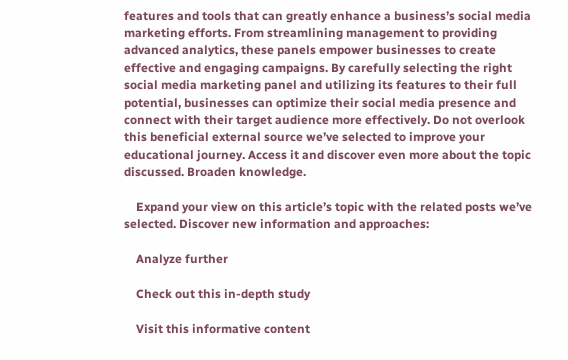features and tools that can greatly enhance a business’s social media marketing efforts. From streamlining management to providing advanced analytics, these panels empower businesses to create effective and engaging campaigns. By carefully selecting the right social media marketing panel and utilizing its features to their full potential, businesses can optimize their social media presence and connect with their target audience more effectively. Do not overlook this beneficial external source we’ve selected to improve your educational journey. Access it and discover even more about the topic discussed. Broaden knowledge.

    Expand your view on this article’s topic with the related posts we’ve selected. Discover new information and approaches:

    Analyze further

    Check out this in-depth study

    Visit this informative content